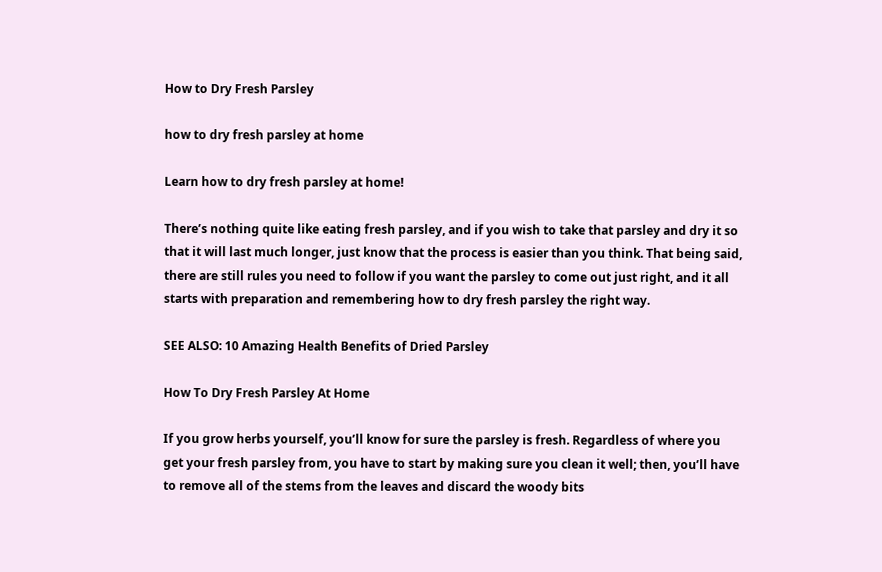How to Dry Fresh Parsley

how to dry fresh parsley at home

Learn how to dry fresh parsley at home!

There’s nothing quite like eating fresh parsley, and if you wish to take that parsley and dry it so that it will last much longer, just know that the process is easier than you think. That being said, there are still rules you need to follow if you want the parsley to come out just right, and it all starts with preparation and remembering how to dry fresh parsley the right way.

SEE ALSO: 10 Amazing Health Benefits of Dried Parsley

How To Dry Fresh Parsley At Home

If you grow herbs yourself, you’ll know for sure the parsley is fresh. Regardless of where you get your fresh parsley from, you have to start by making sure you clean it well; then, you’ll have to remove all of the stems from the leaves and discard the woody bits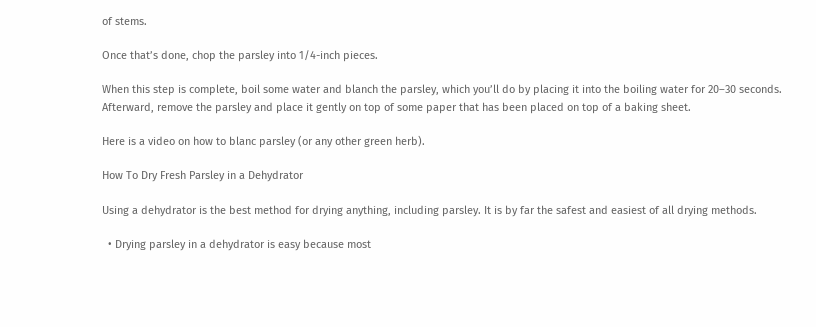of stems.

Once that’s done, chop the parsley into 1/4-inch pieces.

When this step is complete, boil some water and blanch the parsley, which you’ll do by placing it into the boiling water for 20–30 seconds. Afterward, remove the parsley and place it gently on top of some paper that has been placed on top of a baking sheet.

Here is a video on how to blanc parsley (or any other green herb).

How To Dry Fresh Parsley in a Dehydrator

Using a dehydrator is the best method for drying anything, including parsley. It is by far the safest and easiest of all drying methods.

  • Drying parsley in a dehydrator is easy because most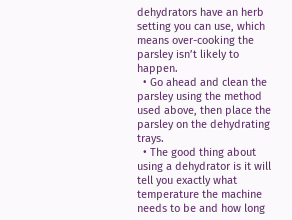dehydrators have an herb setting you can use, which means over-cooking the parsley isn’t likely to happen.
  • Go ahead and clean the parsley using the method used above, then place the parsley on the dehydrating trays.
  • The good thing about using a dehydrator is it will tell you exactly what temperature the machine needs to be and how long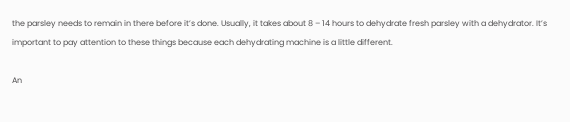the parsley needs to remain in there before it’s done. Usually, it takes about 8 – 14 hours to dehydrate fresh parsley with a dehydrator. It’s important to pay attention to these things because each dehydrating machine is a little different.

An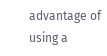advantage of using a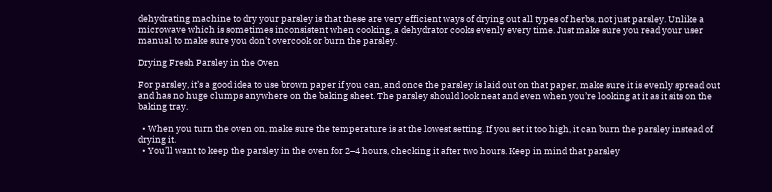dehydrating machine to dry your parsley is that these are very efficient ways of drying out all types of herbs, not just parsley. Unlike a microwave which is sometimes inconsistent when cooking, a dehydrator cooks evenly every time. Just make sure you read your user manual to make sure you don’t overcook or burn the parsley.

Drying Fresh Parsley in the Oven

For parsley, it’s a good idea to use brown paper if you can, and once the parsley is laid out on that paper, make sure it is evenly spread out and has no huge clumps anywhere on the baking sheet. The parsley should look neat and even when you’re looking at it as it sits on the baking tray.

  • When you turn the oven on, make sure the temperature is at the lowest setting. If you set it too high, it can burn the parsley instead of drying it.
  • You’ll want to keep the parsley in the oven for 2–4 hours, checking it after two hours. Keep in mind that parsley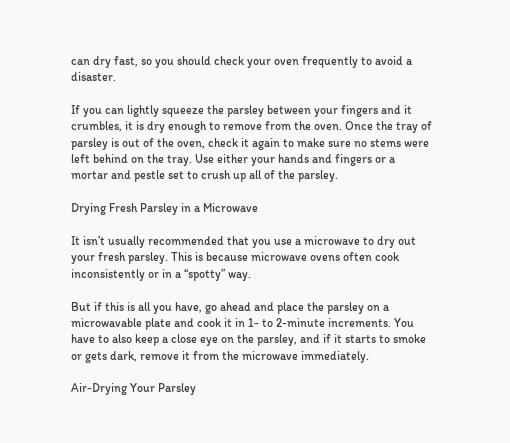can dry fast, so you should check your oven frequently to avoid a disaster.

If you can lightly squeeze the parsley between your fingers and it crumbles, it is dry enough to remove from the oven. Once the tray of parsley is out of the oven, check it again to make sure no stems were left behind on the tray. Use either your hands and fingers or a mortar and pestle set to crush up all of the parsley.

Drying Fresh Parsley in a Microwave

It isn’t usually recommended that you use a microwave to dry out your fresh parsley. This is because microwave ovens often cook inconsistently or in a “spotty” way.

But if this is all you have, go ahead and place the parsley on a microwavable plate and cook it in 1- to 2-minute increments. You have to also keep a close eye on the parsley, and if it starts to smoke or gets dark, remove it from the microwave immediately.

Air-Drying Your Parsley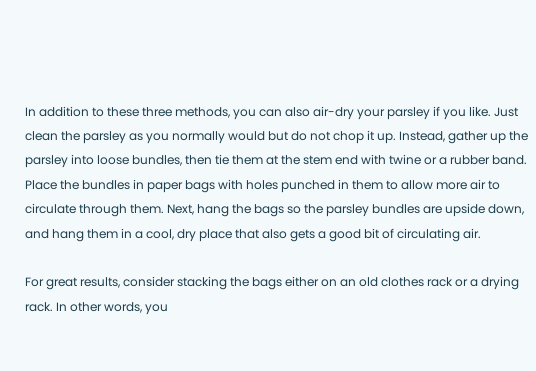In addition to these three methods, you can also air-dry your parsley if you like. Just clean the parsley as you normally would but do not chop it up. Instead, gather up the parsley into loose bundles, then tie them at the stem end with twine or a rubber band. Place the bundles in paper bags with holes punched in them to allow more air to circulate through them. Next, hang the bags so the parsley bundles are upside down, and hang them in a cool, dry place that also gets a good bit of circulating air.

For great results, consider stacking the bags either on an old clothes rack or a drying rack. In other words, you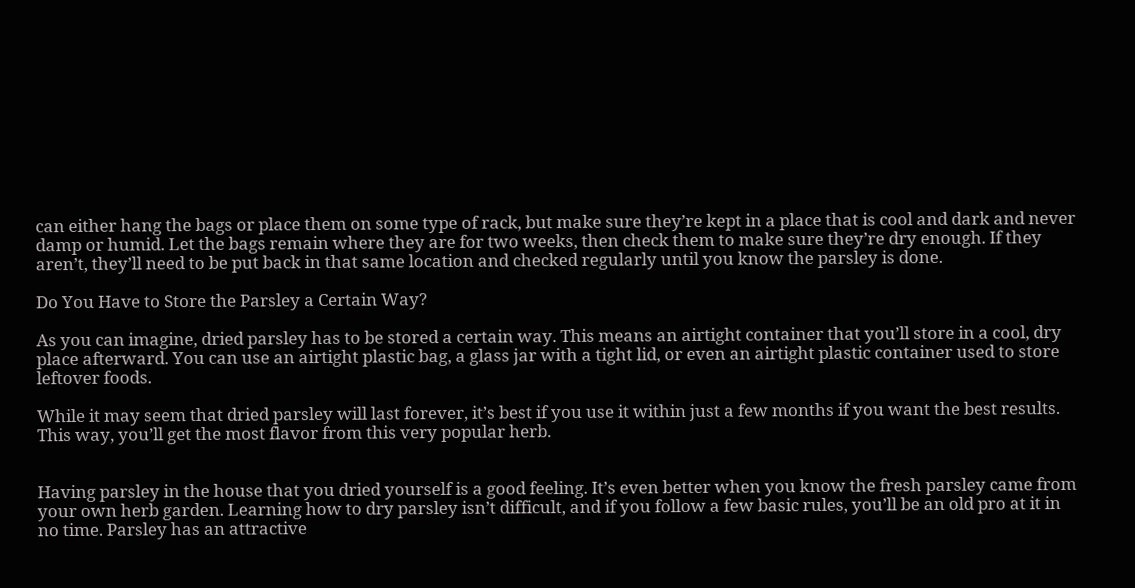can either hang the bags or place them on some type of rack, but make sure they’re kept in a place that is cool and dark and never damp or humid. Let the bags remain where they are for two weeks, then check them to make sure they’re dry enough. If they aren’t, they’ll need to be put back in that same location and checked regularly until you know the parsley is done.

Do You Have to Store the Parsley a Certain Way?

As you can imagine, dried parsley has to be stored a certain way. This means an airtight container that you’ll store in a cool, dry place afterward. You can use an airtight plastic bag, a glass jar with a tight lid, or even an airtight plastic container used to store leftover foods.

While it may seem that dried parsley will last forever, it’s best if you use it within just a few months if you want the best results. This way, you’ll get the most flavor from this very popular herb.


Having parsley in the house that you dried yourself is a good feeling. It’s even better when you know the fresh parsley came from your own herb garden. Learning how to dry parsley isn’t difficult, and if you follow a few basic rules, you’ll be an old pro at it in no time. Parsley has an attractive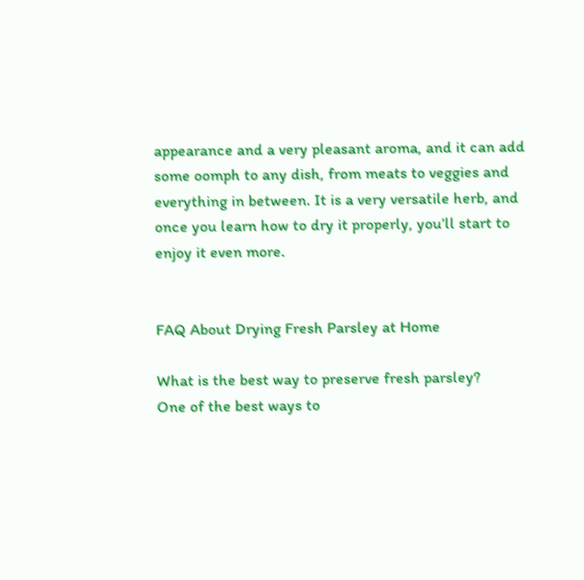appearance and a very pleasant aroma, and it can add some oomph to any dish, from meats to veggies and everything in between. It is a very versatile herb, and once you learn how to dry it properly, you’ll start to enjoy it even more.


FAQ About Drying Fresh Parsley at Home

What is the best way to preserve fresh parsley?
One of the best ways to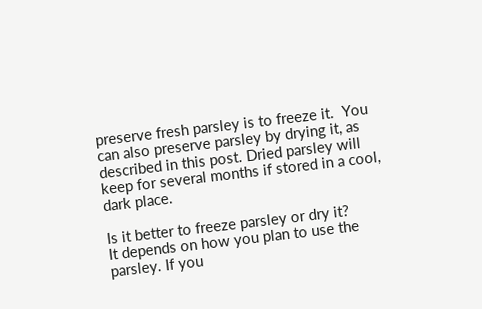preserve fresh parsley is to freeze it.  You can also preserve parsley by drying it, as described in this post. Dried parsley will keep for several months if stored in a cool, dark place.

Is it better to freeze parsley or dry it?
It depends on how you plan to use the parsley. If you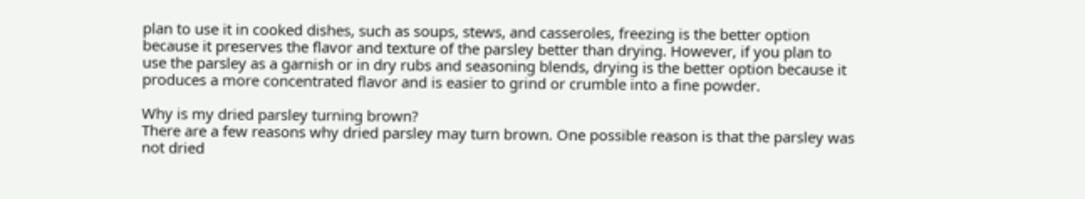plan to use it in cooked dishes, such as soups, stews, and casseroles, freezing is the better option because it preserves the flavor and texture of the parsley better than drying. However, if you plan to use the parsley as a garnish or in dry rubs and seasoning blends, drying is the better option because it produces a more concentrated flavor and is easier to grind or crumble into a fine powder.

Why is my dried parsley turning brown?
There are a few reasons why dried parsley may turn brown. One possible reason is that the parsley was not dried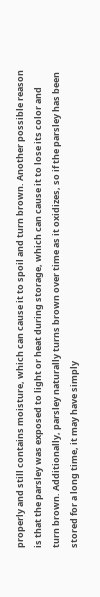properly and still contains moisture, which can cause it to spoil and turn brown. Another possible reason is that the parsley was exposed to light or heat during storage, which can cause it to lose its color and turn brown. Additionally, parsley naturally turns brown over time as it oxidizes, so if the parsley has been stored for a long time, it may have simply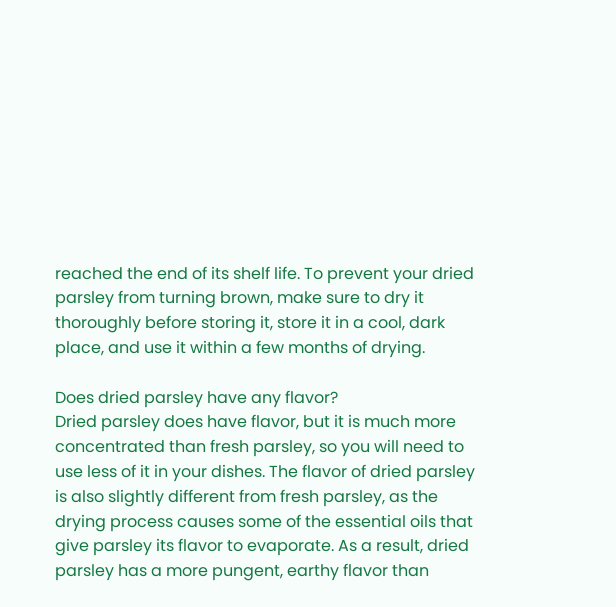reached the end of its shelf life. To prevent your dried parsley from turning brown, make sure to dry it thoroughly before storing it, store it in a cool, dark place, and use it within a few months of drying.

Does dried parsley have any flavor?
Dried parsley does have flavor, but it is much more concentrated than fresh parsley, so you will need to use less of it in your dishes. The flavor of dried parsley is also slightly different from fresh parsley, as the drying process causes some of the essential oils that give parsley its flavor to evaporate. As a result, dried parsley has a more pungent, earthy flavor than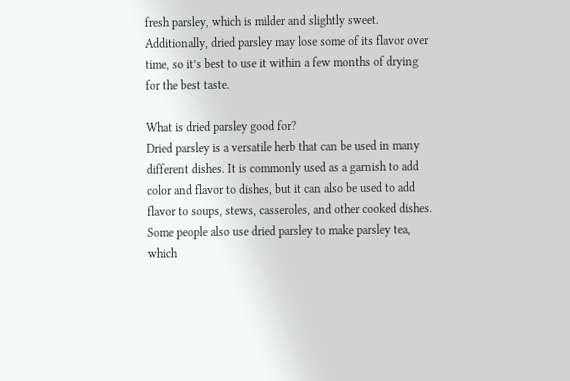fresh parsley, which is milder and slightly sweet. Additionally, dried parsley may lose some of its flavor over time, so it’s best to use it within a few months of drying for the best taste.

What is dried parsley good for?
Dried parsley is a versatile herb that can be used in many different dishes. It is commonly used as a garnish to add color and flavor to dishes, but it can also be used to add flavor to soups, stews, casseroles, and other cooked dishes. Some people also use dried parsley to make parsley tea, which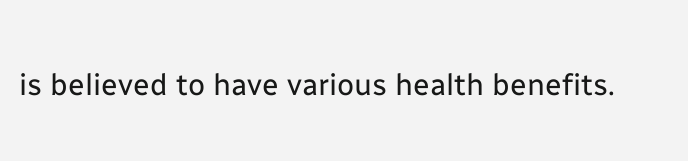is believed to have various health benefits.